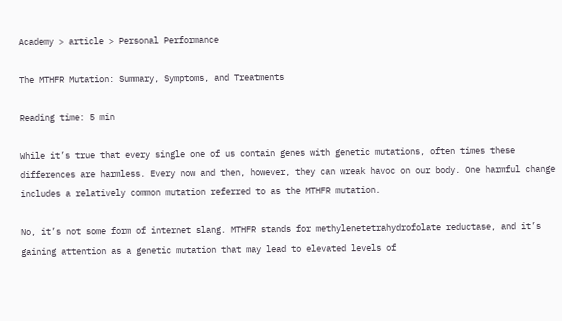Academy > article > Personal Performance

The MTHFR Mutation: Summary, Symptoms, and Treatments

Reading time: 5 min

While it’s true that every single one of us contain genes with genetic mutations, often times these differences are harmless. Every now and then, however, they can wreak havoc on our body. One harmful change includes a relatively common mutation referred to as the MTHFR mutation.

No, it’s not some form of internet slang. MTHFR stands for methylenetetrahydrofolate reductase, and it’s gaining attention as a genetic mutation that may lead to elevated levels of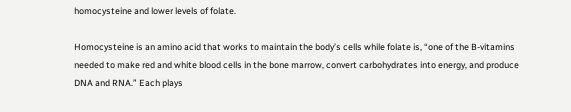homocysteine and lower levels of folate.

Homocysteine is an amino acid that works to maintain the body’s cells while folate is, “one of the B-vitamins needed to make red and white blood cells in the bone marrow, convert carbohydrates into energy, and produce DNA and RNA.” Each plays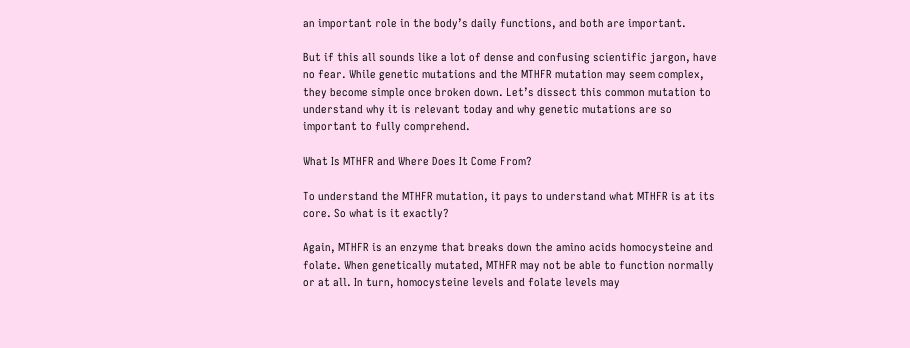an important role in the body’s daily functions, and both are important.

But if this all sounds like a lot of dense and confusing scientific jargon, have no fear. While genetic mutations and the MTHFR mutation may seem complex, they become simple once broken down. Let’s dissect this common mutation to understand why it is relevant today and why genetic mutations are so important to fully comprehend.

What Is MTHFR and Where Does It Come From?

To understand the MTHFR mutation, it pays to understand what MTHFR is at its core. So what is it exactly?

Again, MTHFR is an enzyme that breaks down the amino acids homocysteine and folate. When genetically mutated, MTHFR may not be able to function normally or at all. In turn, homocysteine levels and folate levels may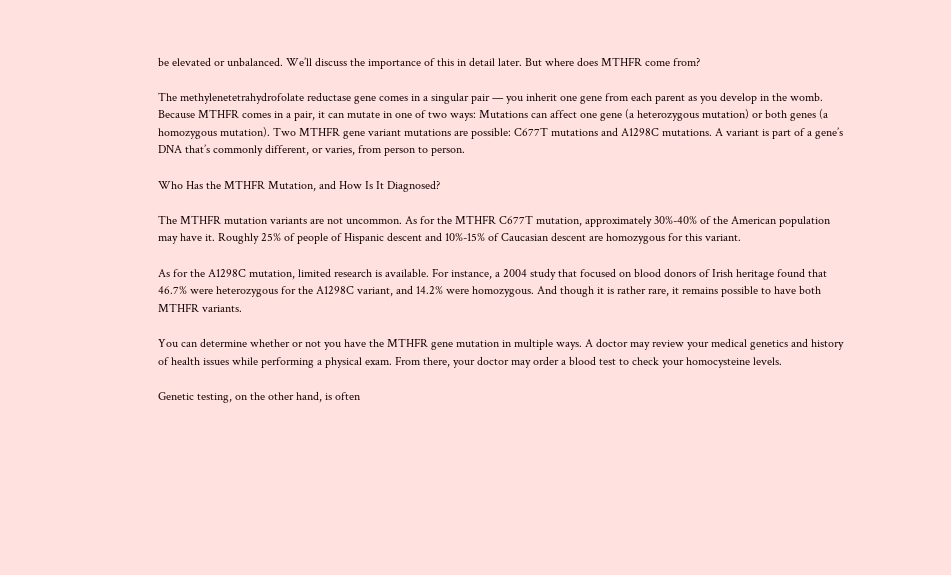be elevated or unbalanced. We’ll discuss the importance of this in detail later. But where does MTHFR come from?

The methylenetetrahydrofolate reductase gene comes in a singular pair — you inherit one gene from each parent as you develop in the womb. Because MTHFR comes in a pair, it can mutate in one of two ways: Mutations can affect one gene (a heterozygous mutation) or both genes (a homozygous mutation). Two MTHFR gene variant mutations are possible: C677T mutations and A1298C mutations. A variant is part of a gene’s DNA that’s commonly different, or varies, from person to person.

Who Has the MTHFR Mutation, and How Is It Diagnosed?

The MTHFR mutation variants are not uncommon. As for the MTHFR C677T mutation, approximately 30%-40% of the American population may have it. Roughly 25% of people of Hispanic descent and 10%-15% of Caucasian descent are homozygous for this variant.

As for the A1298C mutation, limited research is available. For instance, a 2004 study that focused on blood donors of Irish heritage found that 46.7% were heterozygous for the A1298C variant, and 14.2% were homozygous. And though it is rather rare, it remains possible to have both MTHFR variants.

You can determine whether or not you have the MTHFR gene mutation in multiple ways. A doctor may review your medical genetics and history of health issues while performing a physical exam. From there, your doctor may order a blood test to check your homocysteine levels.

Genetic testing, on the other hand, is often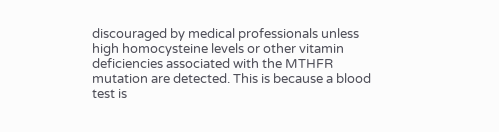discouraged by medical professionals unless high homocysteine levels or other vitamin deficiencies associated with the MTHFR mutation are detected. This is because a blood test is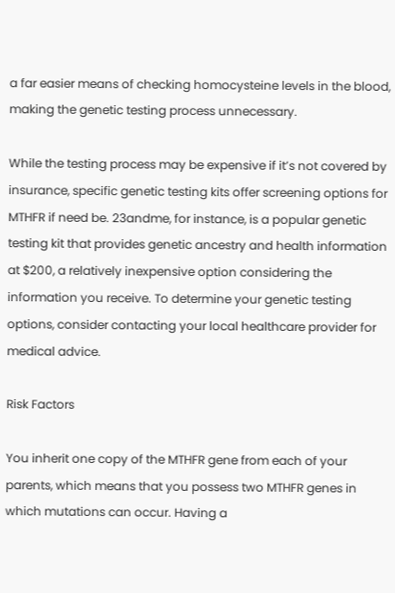a far easier means of checking homocysteine levels in the blood, making the genetic testing process unnecessary.

While the testing process may be expensive if it’s not covered by insurance, specific genetic testing kits offer screening options for MTHFR if need be. 23andme, for instance, is a popular genetic testing kit that provides genetic ancestry and health information at $200, a relatively inexpensive option considering the information you receive. To determine your genetic testing options, consider contacting your local healthcare provider for medical advice.

Risk Factors

You inherit one copy of the MTHFR gene from each of your parents, which means that you possess two MTHFR genes in which mutations can occur. Having a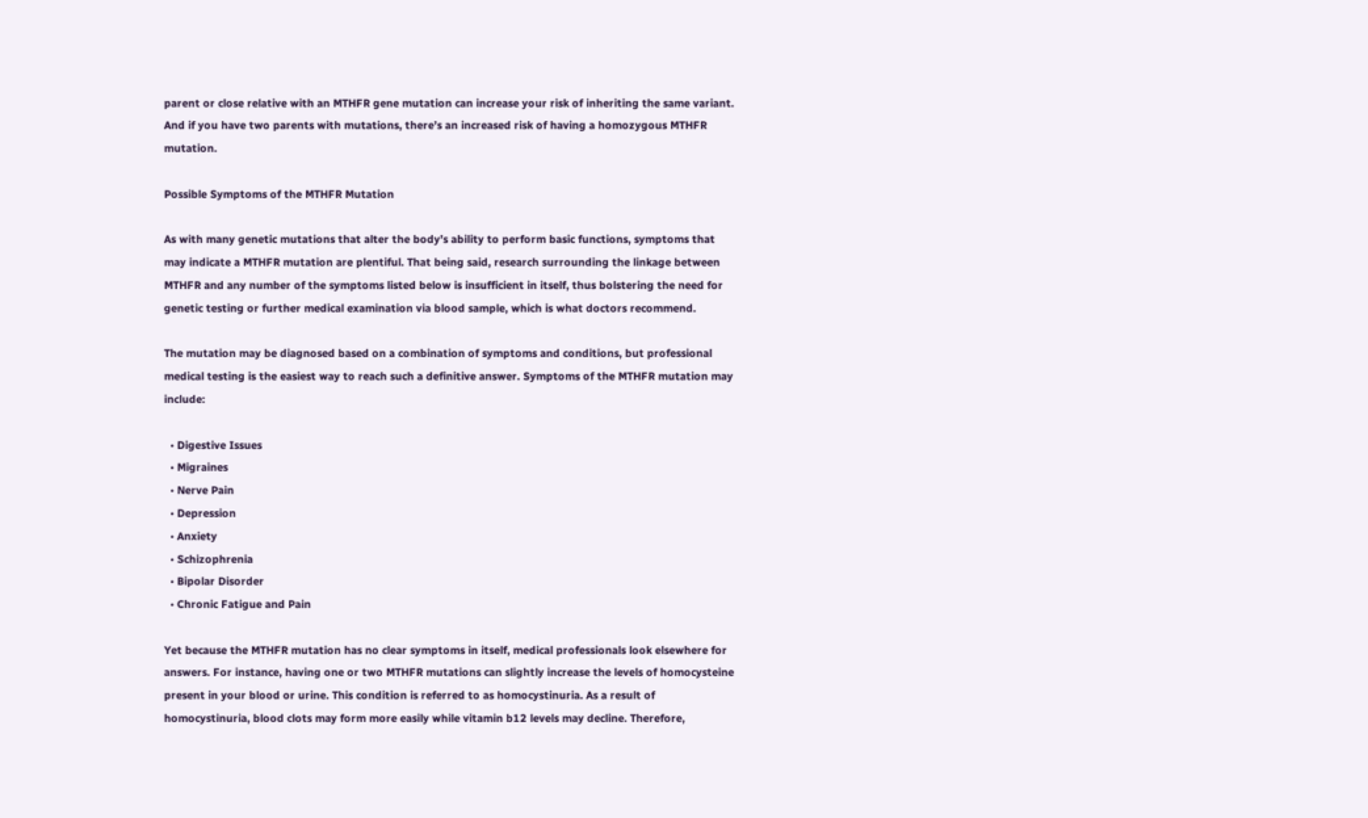parent or close relative with an MTHFR gene mutation can increase your risk of inheriting the same variant. And if you have two parents with mutations, there’s an increased risk of having a homozygous MTHFR mutation.

Possible Symptoms of the MTHFR Mutation

As with many genetic mutations that alter the body’s ability to perform basic functions, symptoms that may indicate a MTHFR mutation are plentiful. That being said, research surrounding the linkage between MTHFR and any number of the symptoms listed below is insufficient in itself, thus bolstering the need for genetic testing or further medical examination via blood sample, which is what doctors recommend.

The mutation may be diagnosed based on a combination of symptoms and conditions, but professional medical testing is the easiest way to reach such a definitive answer. Symptoms of the MTHFR mutation may include:

  • Digestive Issues
  • Migraines
  • Nerve Pain
  • Depression
  • Anxiety
  • Schizophrenia
  • Bipolar Disorder
  • Chronic Fatigue and Pain

Yet because the MTHFR mutation has no clear symptoms in itself, medical professionals look elsewhere for answers. For instance, having one or two MTHFR mutations can slightly increase the levels of homocysteine present in your blood or urine. This condition is referred to as homocystinuria. As a result of homocystinuria, blood clots may form more easily while vitamin b12 levels may decline. Therefore,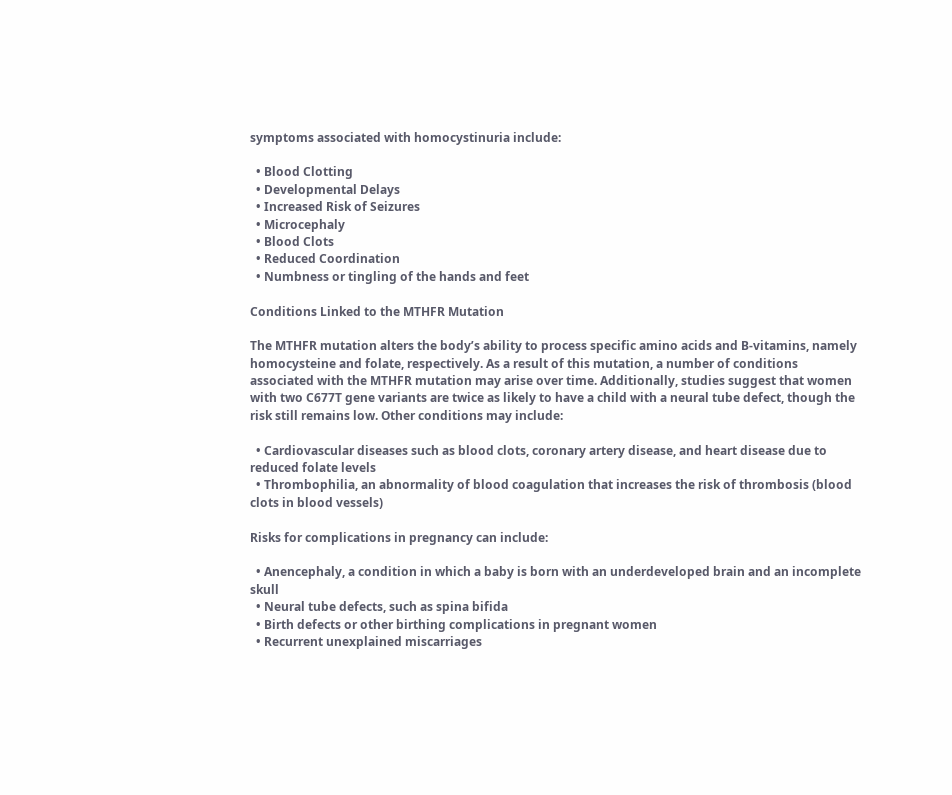symptoms associated with homocystinuria include:

  • Blood Clotting
  • Developmental Delays
  • Increased Risk of Seizures
  • Microcephaly
  • Blood Clots
  • Reduced Coordination
  • Numbness or tingling of the hands and feet

Conditions Linked to the MTHFR Mutation

The MTHFR mutation alters the body’s ability to process specific amino acids and B-vitamins, namely homocysteine and folate, respectively. As a result of this mutation, a number of conditions associated with the MTHFR mutation may arise over time. Additionally, studies suggest that women with two C677T gene variants are twice as likely to have a child with a neural tube defect, though the risk still remains low. Other conditions may include:

  • Cardiovascular diseases such as blood clots, coronary artery disease, and heart disease due to reduced folate levels
  • Thrombophilia, an abnormality of blood coagulation that increases the risk of thrombosis (blood clots in blood vessels)

Risks for complications in pregnancy can include:

  • Anencephaly, a condition in which a baby is born with an underdeveloped brain and an incomplete skull
  • Neural tube defects, such as spina bifida
  • Birth defects or other birthing complications in pregnant women
  • Recurrent unexplained miscarriages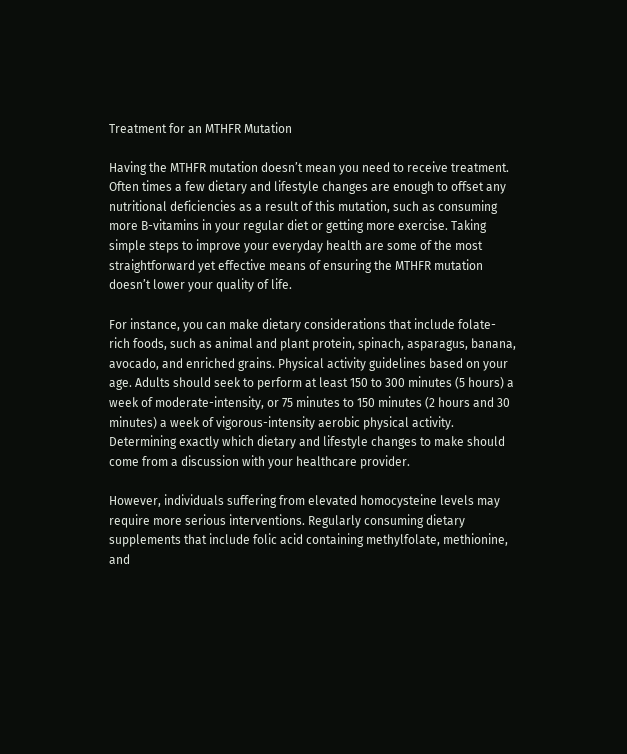Treatment for an MTHFR Mutation

Having the MTHFR mutation doesn’t mean you need to receive treatment. Often times a few dietary and lifestyle changes are enough to offset any nutritional deficiencies as a result of this mutation, such as consuming more B-vitamins in your regular diet or getting more exercise. Taking simple steps to improve your everyday health are some of the most straightforward yet effective means of ensuring the MTHFR mutation doesn’t lower your quality of life.

For instance, you can make dietary considerations that include folate-rich foods, such as animal and plant protein, spinach, asparagus, banana, avocado, and enriched grains. Physical activity guidelines based on your age. Adults should seek to perform at least 150 to 300 minutes (5 hours) a week of moderate-intensity, or 75 minutes to 150 minutes (2 hours and 30 minutes) a week of vigorous-intensity aerobic physical activity. Determining exactly which dietary and lifestyle changes to make should come from a discussion with your healthcare provider.

However, individuals suffering from elevated homocysteine levels may require more serious interventions. Regularly consuming dietary supplements that include folic acid containing methylfolate, methionine, and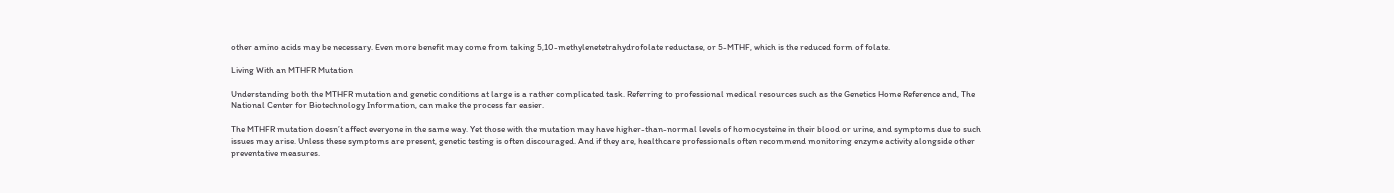other amino acids may be necessary. Even more benefit may come from taking 5,10-methylenetetrahydrofolate reductase, or 5-MTHF, which is the reduced form of folate.

Living With an MTHFR Mutation

Understanding both the MTHFR mutation and genetic conditions at large is a rather complicated task. Referring to professional medical resources such as the Genetics Home Reference and, The National Center for Biotechnology Information, can make the process far easier.

The MTHFR mutation doesn’t affect everyone in the same way. Yet those with the mutation may have higher-than-normal levels of homocysteine in their blood or urine, and symptoms due to such issues may arise. Unless these symptoms are present, genetic testing is often discouraged. And if they are, healthcare professionals often recommend monitoring enzyme activity alongside other preventative measures.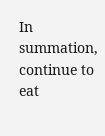In summation, continue to eat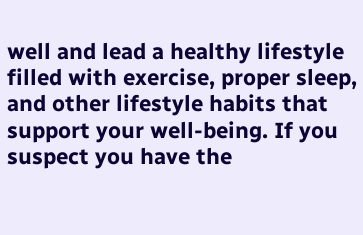well and lead a healthy lifestyle filled with exercise, proper sleep, and other lifestyle habits that support your well-being. If you suspect you have the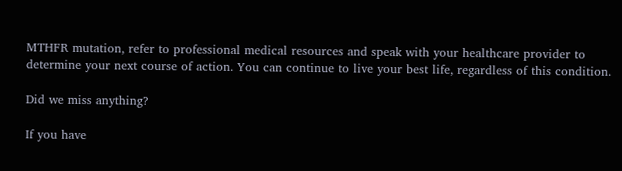MTHFR mutation, refer to professional medical resources and speak with your healthcare provider to determine your next course of action. You can continue to live your best life, regardless of this condition.

Did we miss anything?

If you have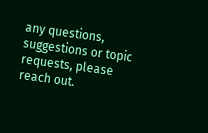any questions, suggestions or topic requests, please reach out.